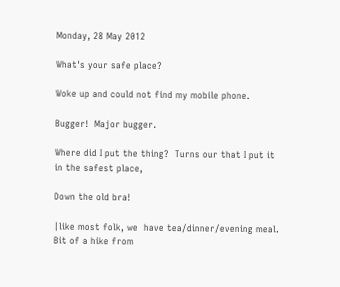Monday, 28 May 2012

What's your safe place?

Woke up and could not find my mobile phone.

Bugger!  Major bugger.

Where did I put the thing?  Turns our that I put it in the safest place,

Down the old bra!

|like most folk, we  have tea/dinner/evening meal.  Bit of a hike from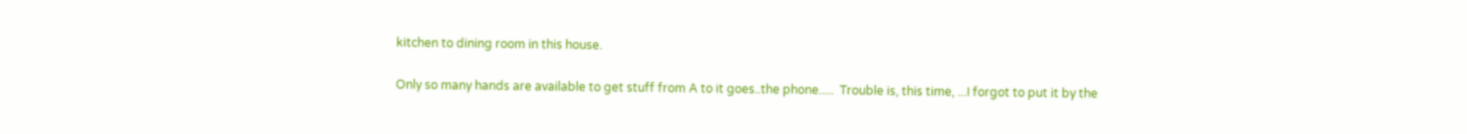kitchen to dining room in this house.

Only so many hands are available to get stuff from A to it goes..the phone.....  Trouble is, this time, ...I forgot to put it by the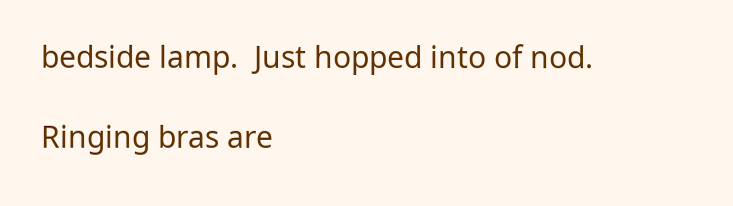bedside lamp.  Just hopped into of nod.

Ringing bras are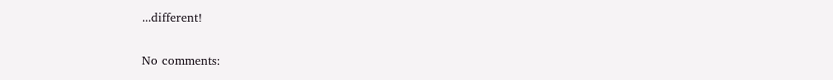...different!

No comments: